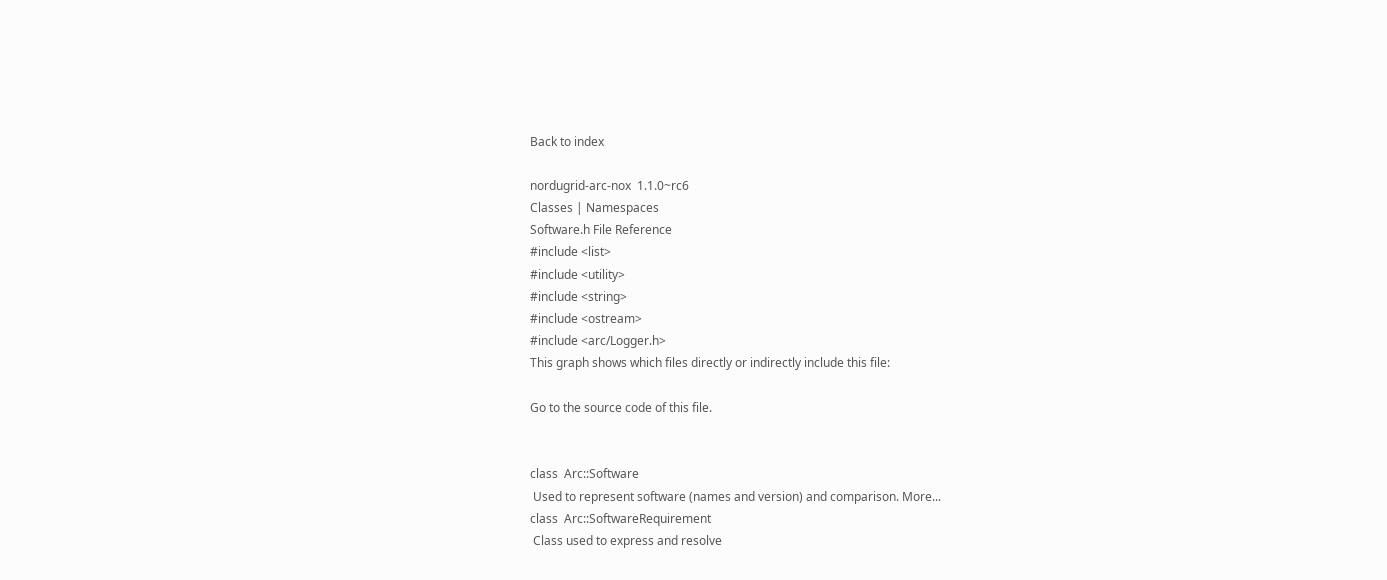Back to index

nordugrid-arc-nox  1.1.0~rc6
Classes | Namespaces
Software.h File Reference
#include <list>
#include <utility>
#include <string>
#include <ostream>
#include <arc/Logger.h>
This graph shows which files directly or indirectly include this file:

Go to the source code of this file.


class  Arc::Software
 Used to represent software (names and version) and comparison. More...
class  Arc::SoftwareRequirement
 Class used to express and resolve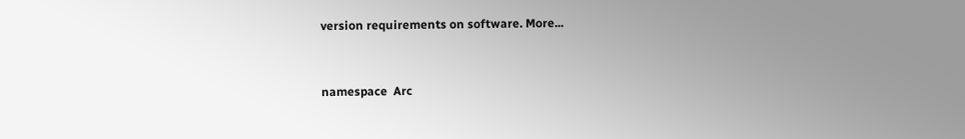version requirements on software. More...


namespace  Arc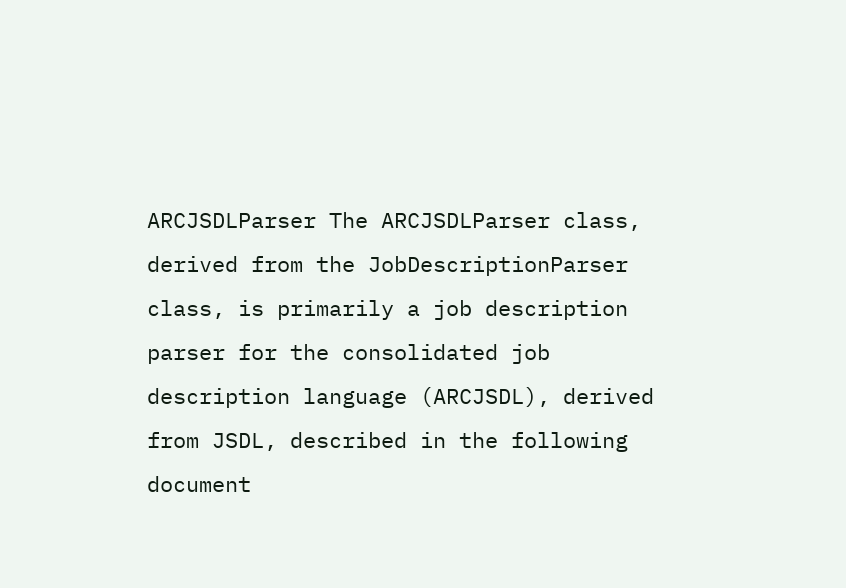ARCJSDLParser The ARCJSDLParser class, derived from the JobDescriptionParser class, is primarily a job description parser for the consolidated job description language (ARCJSDL), derived from JSDL, described in the following document